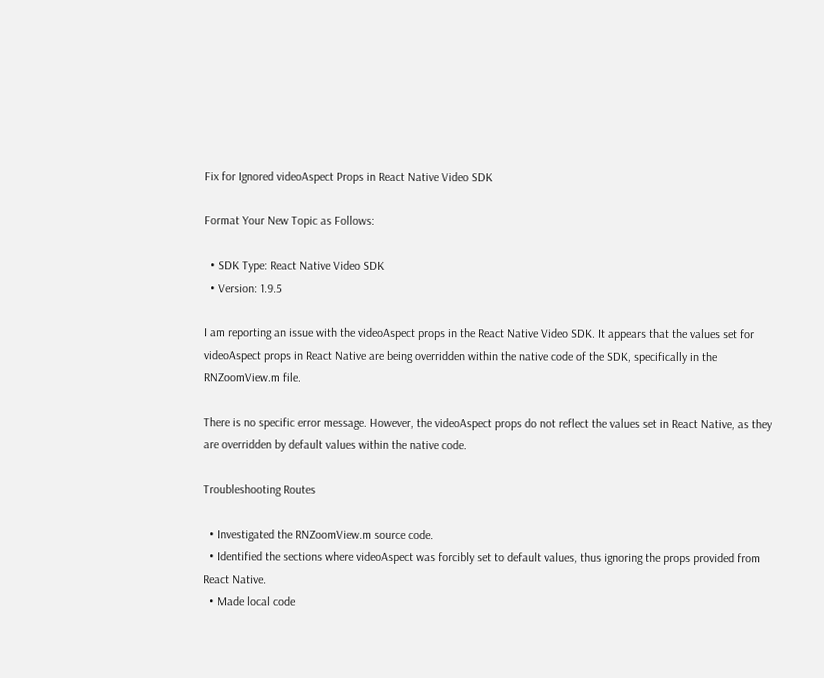Fix for Ignored videoAspect Props in React Native Video SDK

Format Your New Topic as Follows:

  • SDK Type: React Native Video SDK
  • Version: 1.9.5

I am reporting an issue with the videoAspect props in the React Native Video SDK. It appears that the values set for videoAspect props in React Native are being overridden within the native code of the SDK, specifically in the RNZoomView.m file.

There is no specific error message. However, the videoAspect props do not reflect the values set in React Native, as they are overridden by default values within the native code.

Troubleshooting Routes

  • Investigated the RNZoomView.m source code.
  • Identified the sections where videoAspect was forcibly set to default values, thus ignoring the props provided from React Native.
  • Made local code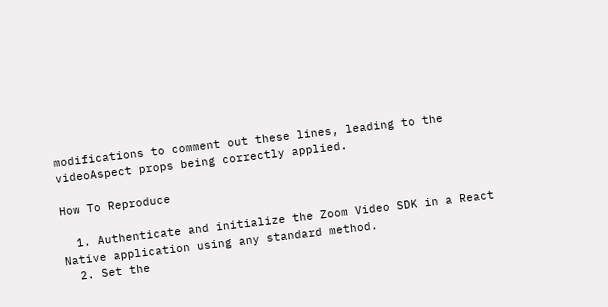modifications to comment out these lines, leading to the videoAspect props being correctly applied.

How To Reproduce

  1. Authenticate and initialize the Zoom Video SDK in a React Native application using any standard method.
  2. Set the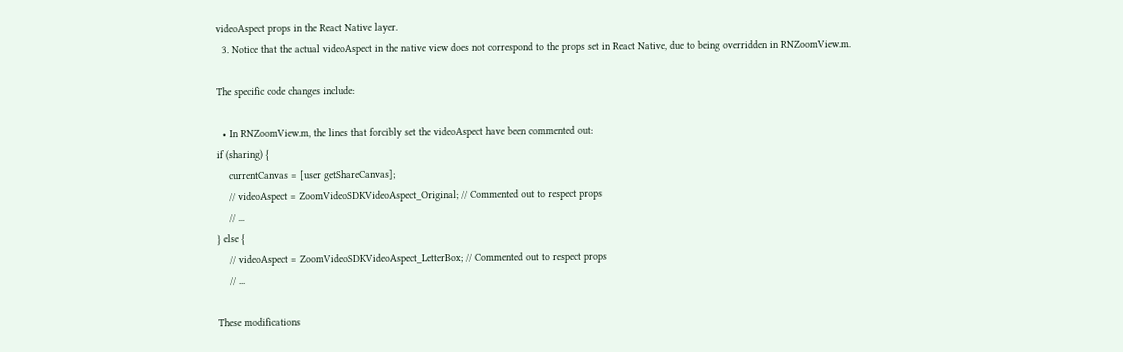videoAspect props in the React Native layer.
  3. Notice that the actual videoAspect in the native view does not correspond to the props set in React Native, due to being overridden in RNZoomView.m.

The specific code changes include:

  • In RNZoomView.m, the lines that forcibly set the videoAspect have been commented out:
if (sharing) {
    currentCanvas = [user getShareCanvas];
    // videoAspect = ZoomVideoSDKVideoAspect_Original; // Commented out to respect props
    // ...
} else {
    // videoAspect = ZoomVideoSDKVideoAspect_LetterBox; // Commented out to respect props
    // ...

These modifications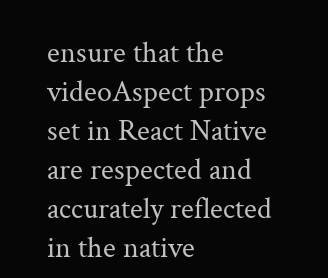ensure that the videoAspect props set in React Native are respected and accurately reflected in the native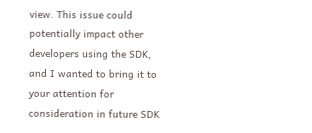view. This issue could potentially impact other developers using the SDK, and I wanted to bring it to your attention for consideration in future SDK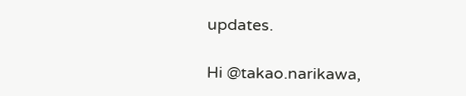updates.

Hi @takao.narikawa,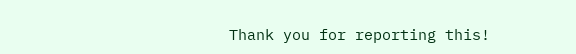Thank you for reporting this!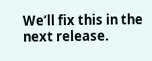We’ll fix this in the next release.